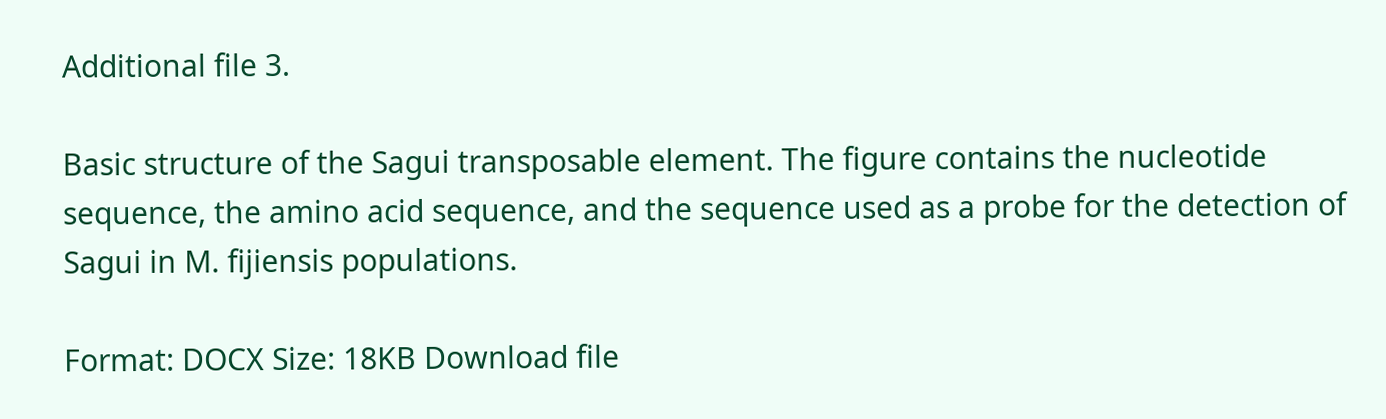Additional file 3.

Basic structure of the Sagui transposable element. The figure contains the nucleotide sequence, the amino acid sequence, and the sequence used as a probe for the detection of Sagui in M. fijiensis populations.

Format: DOCX Size: 18KB Download file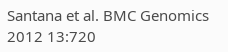Santana et al. BMC Genomics 2012 13:720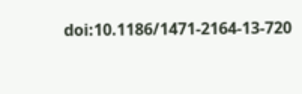doi:10.1186/1471-2164-13-720